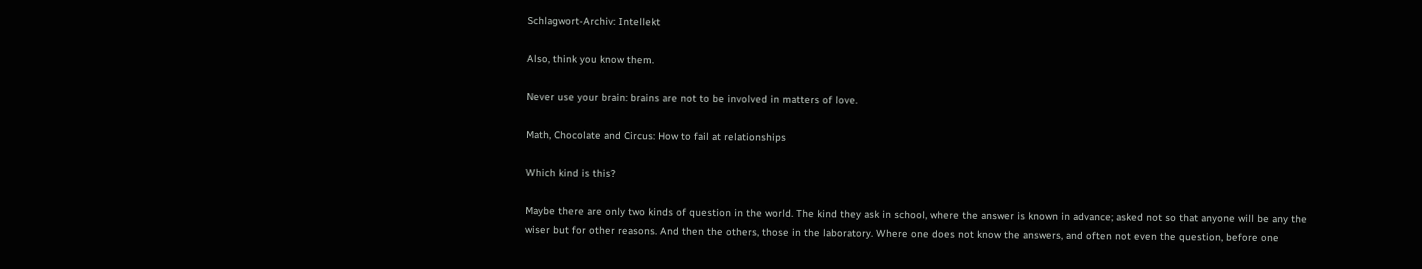Schlagwort-Archiv: Intellekt

Also, think you know them.

Never use your brain: brains are not to be involved in matters of love.

Math, Chocolate and Circus: How to fail at relationships

Which kind is this?

Maybe there are only two kinds of question in the world. The kind they ask in school, where the answer is known in advance; asked not so that anyone will be any the wiser but for other reasons. And then the others, those in the laboratory. Where one does not know the answers, and often not even the question, before one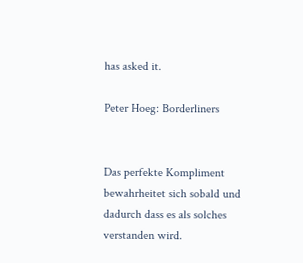has asked it.

Peter Hoeg: Borderliners


Das perfekte Kompliment bewahrheitet sich sobald und dadurch dass es als solches verstanden wird.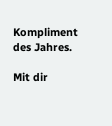Kompliment des Jahres.

Mit dir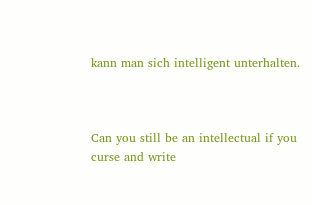kann man sich intelligent unterhalten.



Can you still be an intellectual if you curse and write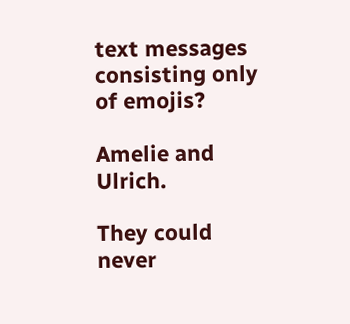text messages consisting only of emojis?

Amelie and Ulrich.

They could never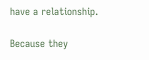have a relationship.

Because they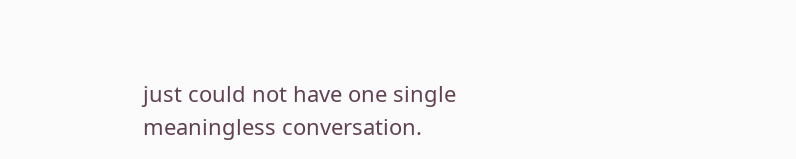just could not have one single meaningless conversation.